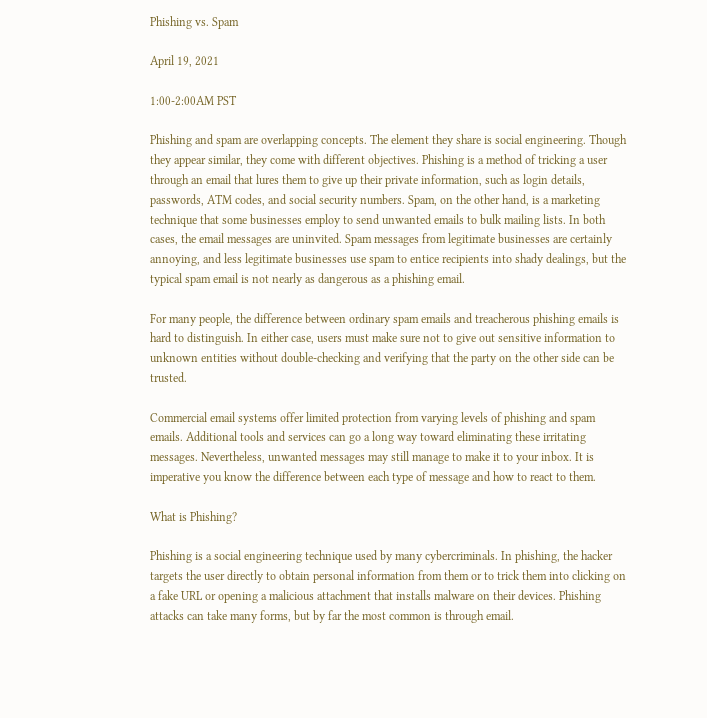Phishing vs. Spam

April 19, 2021

1:00-2:00AM PST

Phishing and spam are overlapping concepts. The element they share is social engineering. Though they appear similar, they come with different objectives. Phishing is a method of tricking a user through an email that lures them to give up their private information, such as login details, passwords, ATM codes, and social security numbers. Spam, on the other hand, is a marketing technique that some businesses employ to send unwanted emails to bulk mailing lists. In both cases, the email messages are uninvited. Spam messages from legitimate businesses are certainly annoying, and less legitimate businesses use spam to entice recipients into shady dealings, but the typical spam email is not nearly as dangerous as a phishing email.

For many people, the difference between ordinary spam emails and treacherous phishing emails is hard to distinguish. In either case, users must make sure not to give out sensitive information to unknown entities without double-checking and verifying that the party on the other side can be trusted.

Commercial email systems offer limited protection from varying levels of phishing and spam emails. Additional tools and services can go a long way toward eliminating these irritating messages. Nevertheless, unwanted messages may still manage to make it to your inbox. It is imperative you know the difference between each type of message and how to react to them.

What is Phishing?

Phishing is a social engineering technique used by many cybercriminals. In phishing, the hacker targets the user directly to obtain personal information from them or to trick them into clicking on a fake URL or opening a malicious attachment that installs malware on their devices. Phishing attacks can take many forms, but by far the most common is through email.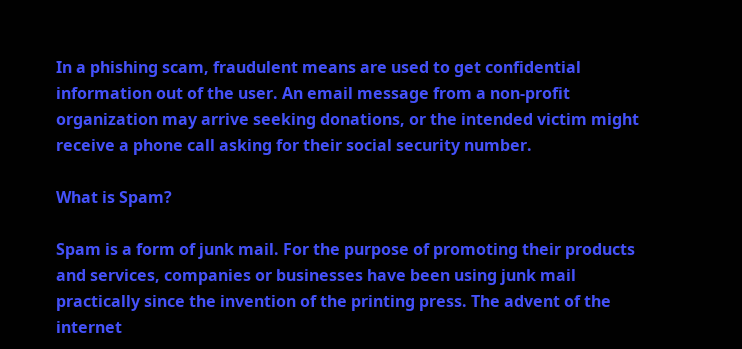In a phishing scam, fraudulent means are used to get confidential information out of the user. An email message from a non-profit organization may arrive seeking donations, or the intended victim might receive a phone call asking for their social security number.

What is Spam?

Spam is a form of junk mail. For the purpose of promoting their products and services, companies or businesses have been using junk mail practically since the invention of the printing press. The advent of the internet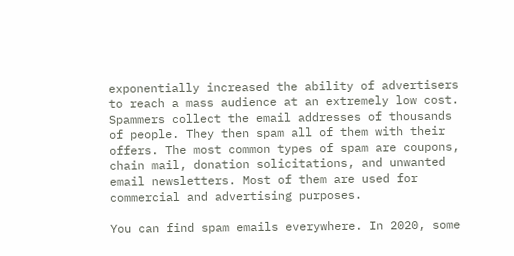exponentially increased the ability of advertisers to reach a mass audience at an extremely low cost. Spammers collect the email addresses of thousands of people. They then spam all of them with their offers. The most common types of spam are coupons, chain mail, donation solicitations, and unwanted email newsletters. Most of them are used for commercial and advertising purposes.

You can find spam emails everywhere. In 2020, some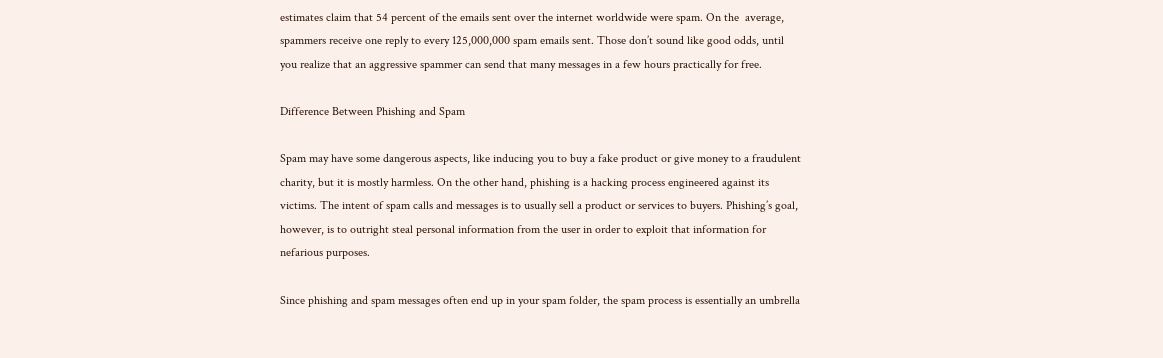estimates claim that 54 percent of the emails sent over the internet worldwide were spam. On the  average, spammers receive one reply to every 125,000,000 spam emails sent. Those don’t sound like good odds, until you realize that an aggressive spammer can send that many messages in a few hours practically for free.

Difference Between Phishing and Spam

Spam may have some dangerous aspects, like inducing you to buy a fake product or give money to a fraudulent charity, but it is mostly harmless. On the other hand, phishing is a hacking process engineered against its victims. The intent of spam calls and messages is to usually sell a product or services to buyers. Phishing’s goal, however, is to outright steal personal information from the user in order to exploit that information for nefarious purposes.

Since phishing and spam messages often end up in your spam folder, the spam process is essentially an umbrella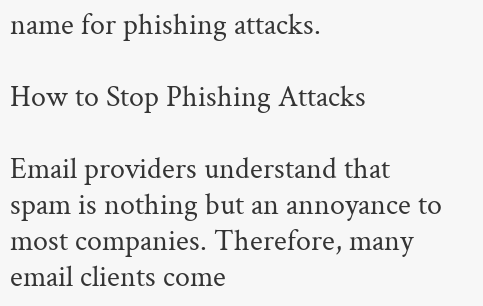name for phishing attacks.

How to Stop Phishing Attacks

Email providers understand that spam is nothing but an annoyance to most companies. Therefore, many email clients come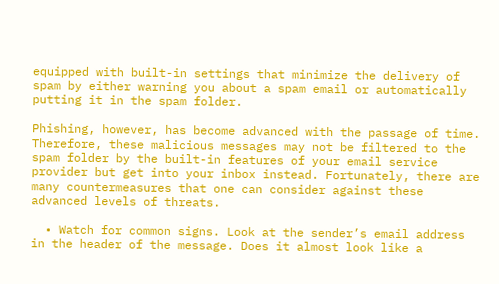equipped with built-in settings that minimize the delivery of spam by either warning you about a spam email or automatically putting it in the spam folder.

Phishing, however, has become advanced with the passage of time. Therefore, these malicious messages may not be filtered to the spam folder by the built-in features of your email service provider but get into your inbox instead. Fortunately, there are many countermeasures that one can consider against these advanced levels of threats.

  • Watch for common signs. Look at the sender’s email address in the header of the message. Does it almost look like a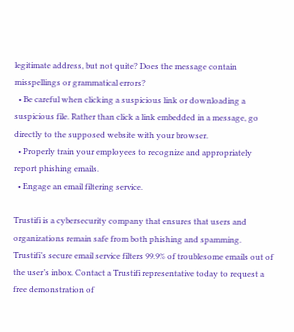legitimate address, but not quite? Does the message contain misspellings or grammatical errors?
  • Be careful when clicking a suspicious link or downloading a suspicious file. Rather than click a link embedded in a message, go directly to the supposed website with your browser.
  • Properly train your employees to recognize and appropriately report phishing emails.
  • Engage an email filtering service.

Trustifi is a cybersecurity company that ensures that users and organizations remain safe from both phishing and spamming. Trustifi’s secure email service filters 99.9% of troublesome emails out of the user’s inbox. Contact a Trustifi representative today to request a free demonstration of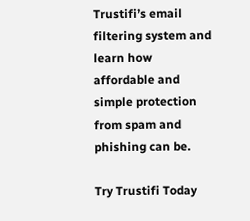Trustifi’s email filtering system and learn how affordable and simple protection from spam and phishing can be.

Try Trustifi Today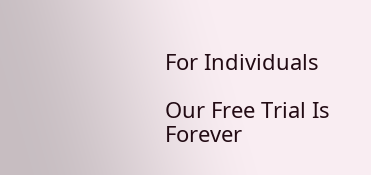For Individuals

Our Free Trial Is Forever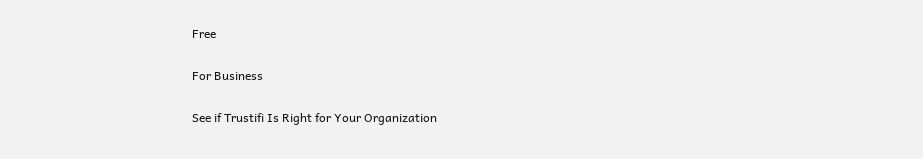Free

For Business

See if Trustifi Is Right for Your Organization